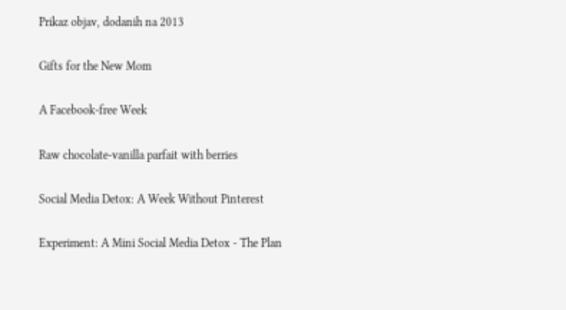Prikaz objav, dodanih na 2013

Gifts for the New Mom

A Facebook-free Week

Raw chocolate-vanilla parfait with berries

Social Media Detox: A Week Without Pinterest

Experiment: A Mini Social Media Detox - The Plan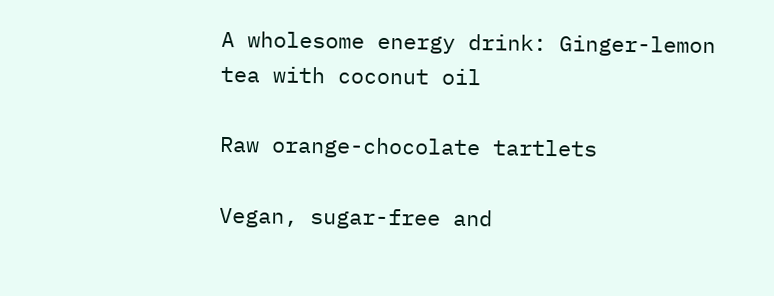A wholesome energy drink: Ginger-lemon tea with coconut oil

Raw orange-chocolate tartlets

Vegan, sugar-free and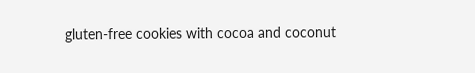gluten-free cookies with cocoa and coconut